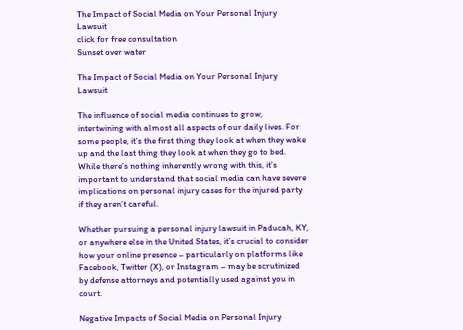The Impact of Social Media on Your Personal Injury Lawsuit
click for free consultation
Sunset over water

The Impact of Social Media on Your Personal Injury Lawsuit

The influence of social media continues to grow, intertwining with almost all aspects of our daily lives. For some people, it’s the first thing they look at when they wake up and the last thing they look at when they go to bed. While there’s nothing inherently wrong with this, it’s important to understand that social media can have severe implications on personal injury cases for the injured party if they aren’t careful.

Whether pursuing a personal injury lawsuit in Paducah, KY, or anywhere else in the United States, it’s crucial to consider how your online presence – particularly on platforms like Facebook, Twitter (X), or Instagram – may be scrutinized by defense attorneys and potentially used against you in court.

Negative Impacts of Social Media on Personal Injury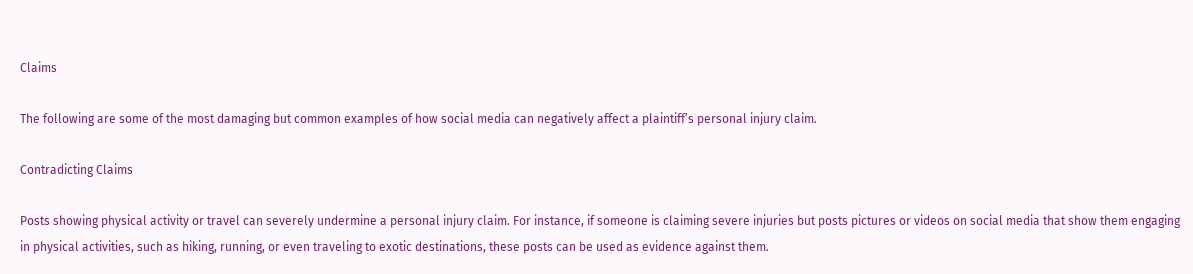Claims

The following are some of the most damaging but common examples of how social media can negatively affect a plaintiff’s personal injury claim.

Contradicting Claims

Posts showing physical activity or travel can severely undermine a personal injury claim. For instance, if someone is claiming severe injuries but posts pictures or videos on social media that show them engaging in physical activities, such as hiking, running, or even traveling to exotic destinations, these posts can be used as evidence against them.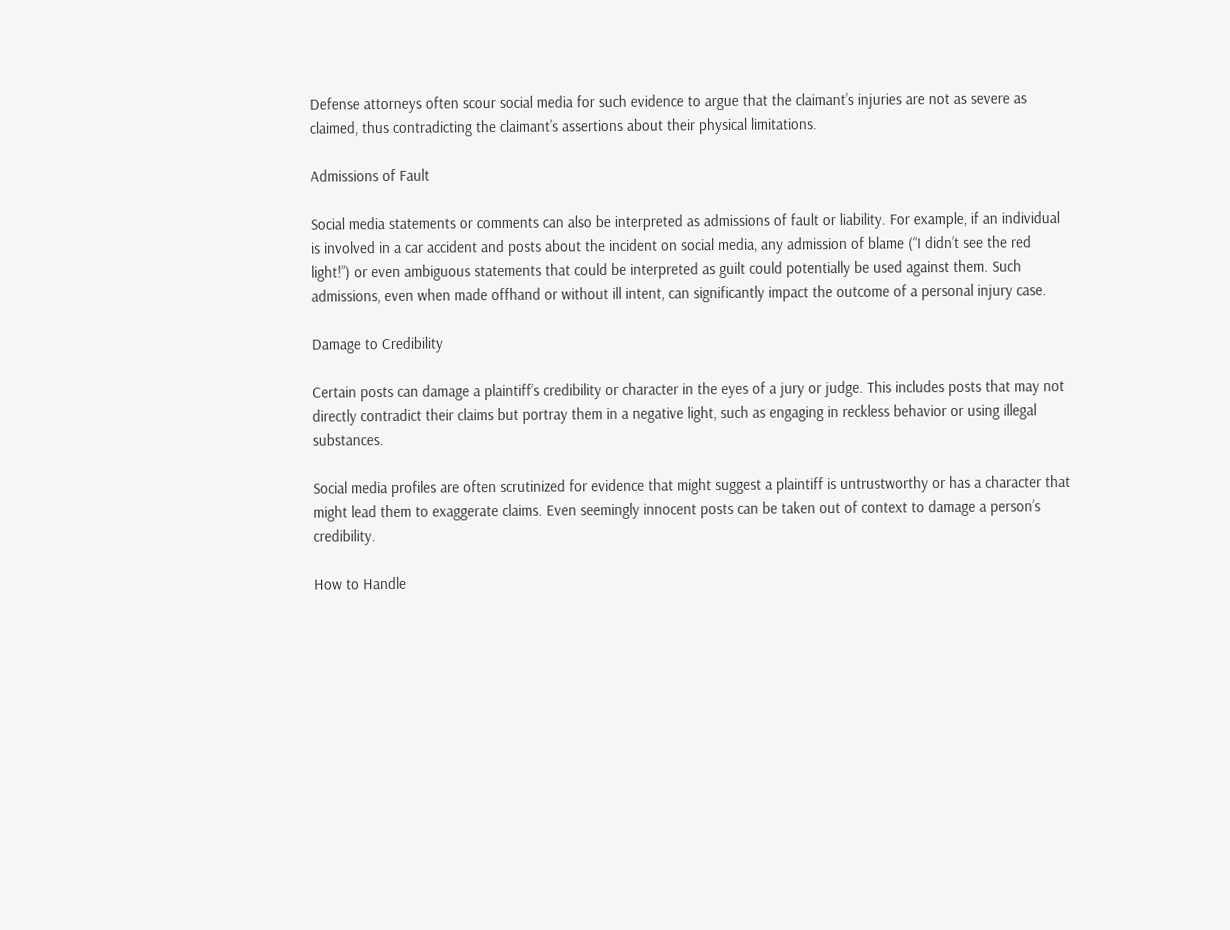Defense attorneys often scour social media for such evidence to argue that the claimant’s injuries are not as severe as claimed, thus contradicting the claimant’s assertions about their physical limitations.

Admissions of Fault

Social media statements or comments can also be interpreted as admissions of fault or liability. For example, if an individual is involved in a car accident and posts about the incident on social media, any admission of blame (“I didn’t see the red light!”) or even ambiguous statements that could be interpreted as guilt could potentially be used against them. Such admissions, even when made offhand or without ill intent, can significantly impact the outcome of a personal injury case.

Damage to Credibility

Certain posts can damage a plaintiff’s credibility or character in the eyes of a jury or judge. This includes posts that may not directly contradict their claims but portray them in a negative light, such as engaging in reckless behavior or using illegal substances.

Social media profiles are often scrutinized for evidence that might suggest a plaintiff is untrustworthy or has a character that might lead them to exaggerate claims. Even seemingly innocent posts can be taken out of context to damage a person’s credibility.

How to Handle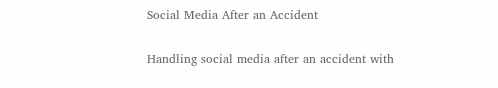Social Media After an Accident

Handling social media after an accident with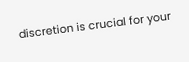discretion is crucial for your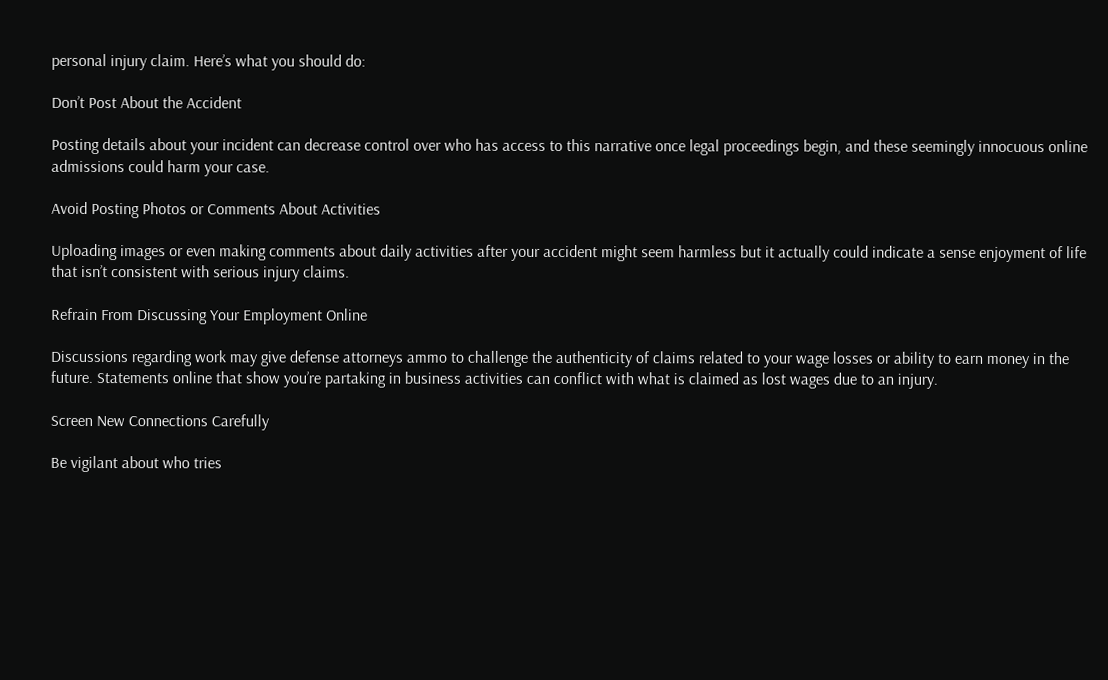personal injury claim. Here’s what you should do:

Don’t Post About the Accident

Posting details about your incident can decrease control over who has access to this narrative once legal proceedings begin, and these seemingly innocuous online admissions could harm your case.

Avoid Posting Photos or Comments About Activities

Uploading images or even making comments about daily activities after your accident might seem harmless but it actually could indicate a sense enjoyment of life that isn’t consistent with serious injury claims.

Refrain From Discussing Your Employment Online

Discussions regarding work may give defense attorneys ammo to challenge the authenticity of claims related to your wage losses or ability to earn money in the future. Statements online that show you’re partaking in business activities can conflict with what is claimed as lost wages due to an injury.

Screen New Connections Carefully

Be vigilant about who tries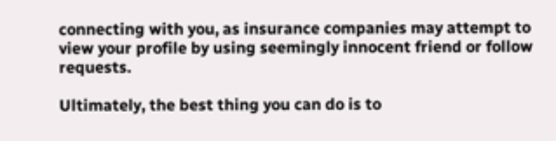connecting with you, as insurance companies may attempt to view your profile by using seemingly innocent friend or follow requests.

Ultimately, the best thing you can do is to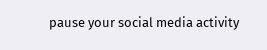pause your social media activity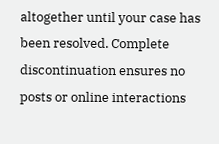altogether until your case has been resolved. Complete discontinuation ensures no posts or online interactions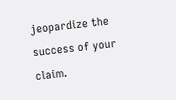jeopardize the success of your claim.